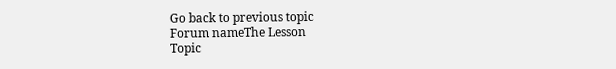Go back to previous topic
Forum nameThe Lesson
Topic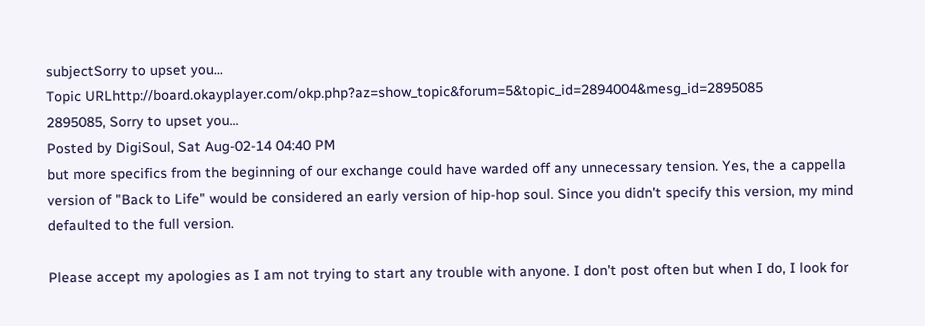subjectSorry to upset you...
Topic URLhttp://board.okayplayer.com/okp.php?az=show_topic&forum=5&topic_id=2894004&mesg_id=2895085
2895085, Sorry to upset you...
Posted by DigiSoul, Sat Aug-02-14 04:40 PM
but more specifics from the beginning of our exchange could have warded off any unnecessary tension. Yes, the a cappella version of "Back to Life" would be considered an early version of hip-hop soul. Since you didn't specify this version, my mind defaulted to the full version.

Please accept my apologies as I am not trying to start any trouble with anyone. I don't post often but when I do, I look for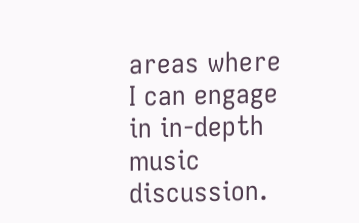areas where I can engage in in-depth music discussion.